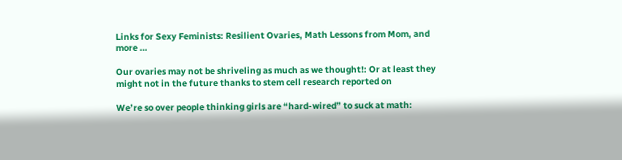Links for Sexy Feminists: Resilient Ovaries, Math Lessons from Mom, and more …

Our ovaries may not be shriveling as much as we thought!: Or at least they might not in the future thanks to stem cell research reported on

We’re so over people thinking girls are “hard-wired” to suck at math: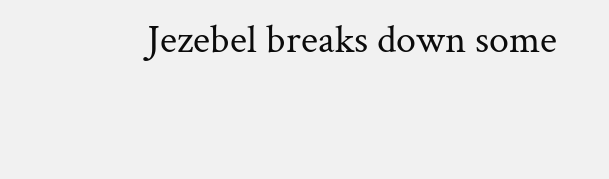Jezebel breaks down some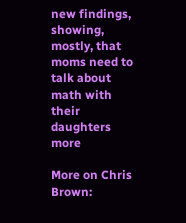new findings, showing, mostly, that moms need to talk about math with their daughters more

More on Chris Brown: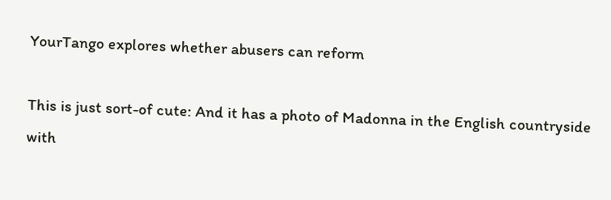YourTango explores whether abusers can reform

This is just sort-of cute: And it has a photo of Madonna in the English countryside with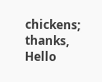chickens; thanks, Hello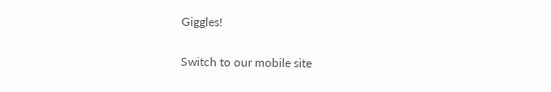Giggles!

Switch to our mobile site